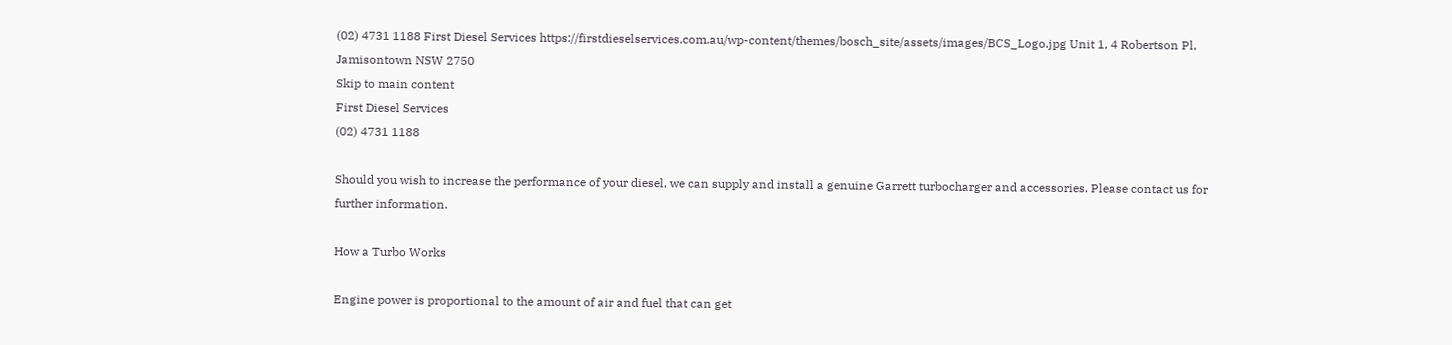(02) 4731 1188 First Diesel Services https://firstdieselservices.com.au/wp-content/themes/bosch_site/assets/images/BCS_Logo.jpg Unit 1, 4 Robertson Pl, Jamisontown NSW 2750
Skip to main content
First Diesel Services
(02) 4731 1188

Should you wish to increase the performance of your diesel, we can supply and install a genuine Garrett turbocharger and accessories. Please contact us for further information.

How a Turbo Works

Engine power is proportional to the amount of air and fuel that can get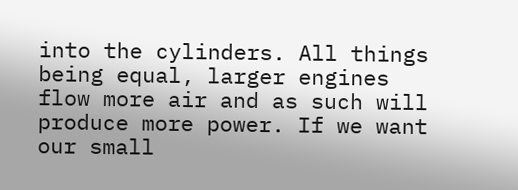into the cylinders. All things being equal, larger engines flow more air and as such will produce more power. If we want our small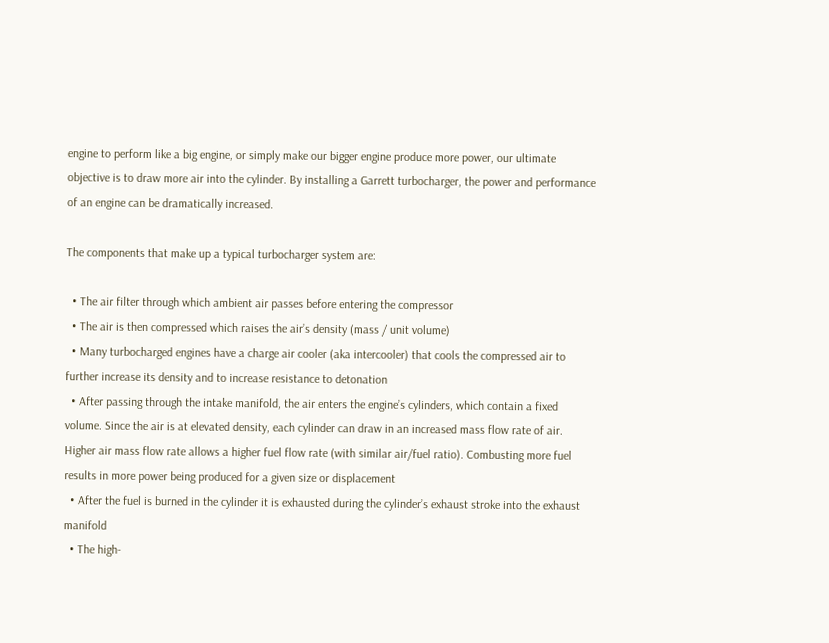engine to perform like a big engine, or simply make our bigger engine produce more power, our ultimate objective is to draw more air into the cylinder. By installing a Garrett turbocharger, the power and performance of an engine can be dramatically increased.

The components that make up a typical turbocharger system are:

  • The air filter through which ambient air passes before entering the compressor
  • The air is then compressed which raises the air’s density (mass / unit volume)
  • Many turbocharged engines have a charge air cooler (aka intercooler) that cools the compressed air to further increase its density and to increase resistance to detonation
  • After passing through the intake manifold, the air enters the engine’s cylinders, which contain a fixed volume. Since the air is at elevated density, each cylinder can draw in an increased mass flow rate of air. Higher air mass flow rate allows a higher fuel flow rate (with similar air/fuel ratio). Combusting more fuel results in more power being produced for a given size or displacement
  • After the fuel is burned in the cylinder it is exhausted during the cylinder’s exhaust stroke into the exhaust manifold
  • The high-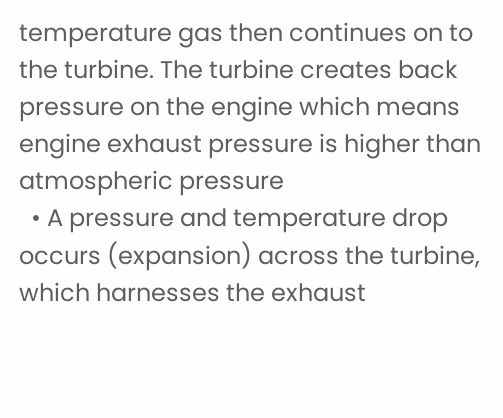temperature gas then continues on to the turbine. The turbine creates back pressure on the engine which means engine exhaust pressure is higher than atmospheric pressure
  • A pressure and temperature drop occurs (expansion) across the turbine, which harnesses the exhaust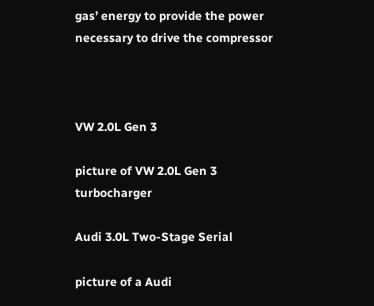gas’ energy to provide the power necessary to drive the compressor



VW 2.0L Gen 3

picture of VW 2.0L Gen 3 turbocharger

Audi 3.0L Two-Stage Serial

picture of a Audi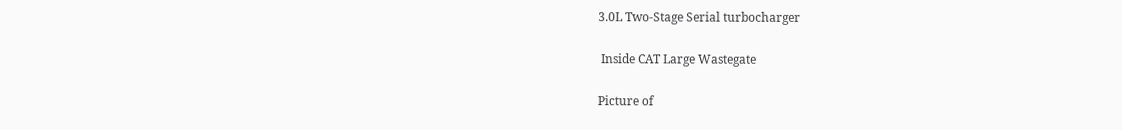3.0L Two-Stage Serial turbocharger

 Inside CAT Large Wastegate

Picture of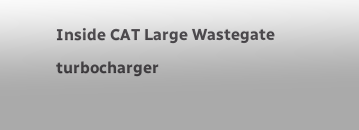Inside CAT Large Wastegate turbocharger